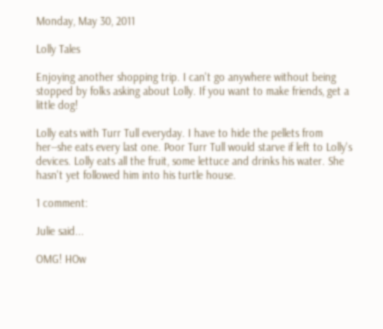Monday, May 30, 2011

Lolly Tales

Enjoying another shopping trip. I can't go anywhere without being stopped by folks asking about Lolly. If you want to make friends, get a little dog!

Lolly eats with Turr Tull everyday. I have to hide the pellets from her--she eats every last one. Poor Turr Tull would starve if left to Lolly's devices. Lolly eats all the fruit, some lettuce and drinks his water. She hasn't yet followed him into his turtle house.

1 comment:

Julie said...

OMG! HOw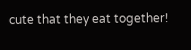cute that they eat together!